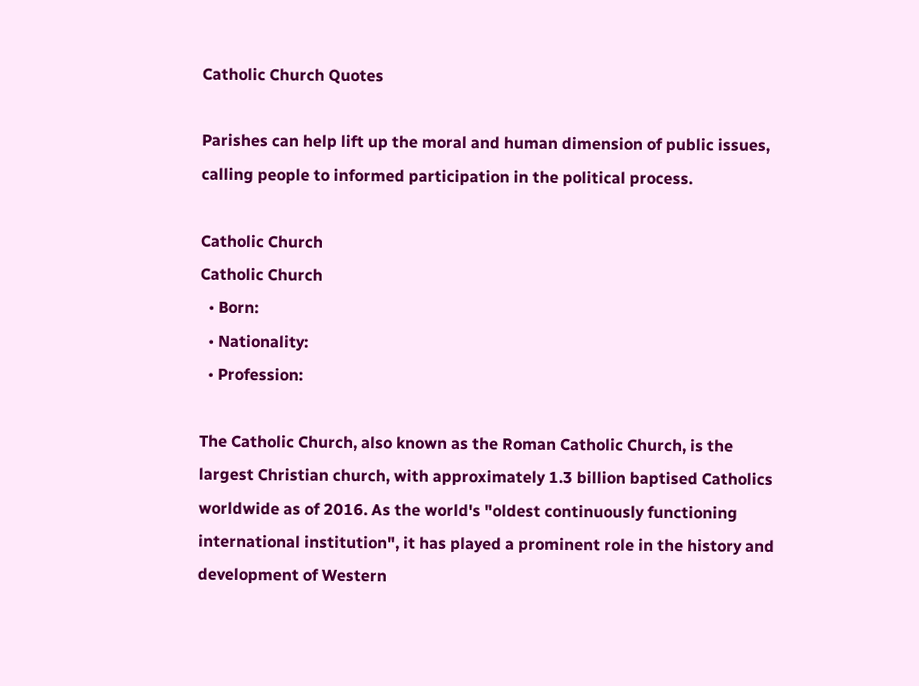Catholic Church Quotes

Parishes can help lift up the moral and human dimension of public issues, calling people to informed participation in the political process.

Catholic Church
Catholic Church
  • Born:
  • Nationality:
  • Profession:

The Catholic Church, also known as the Roman Catholic Church, is the largest Christian church, with approximately 1.3 billion baptised Catholics worldwide as of 2016. As the world's "oldest continuously functioning international institution", it has played a prominent role in the history and development of Western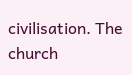civilisation. The church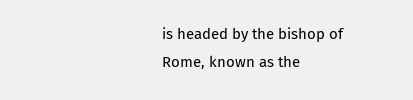is headed by the bishop of Rome, known as the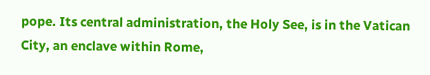pope. Its central administration, the Holy See, is in the Vatican City, an enclave within Rome,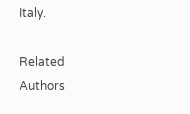Italy.

Related Authors